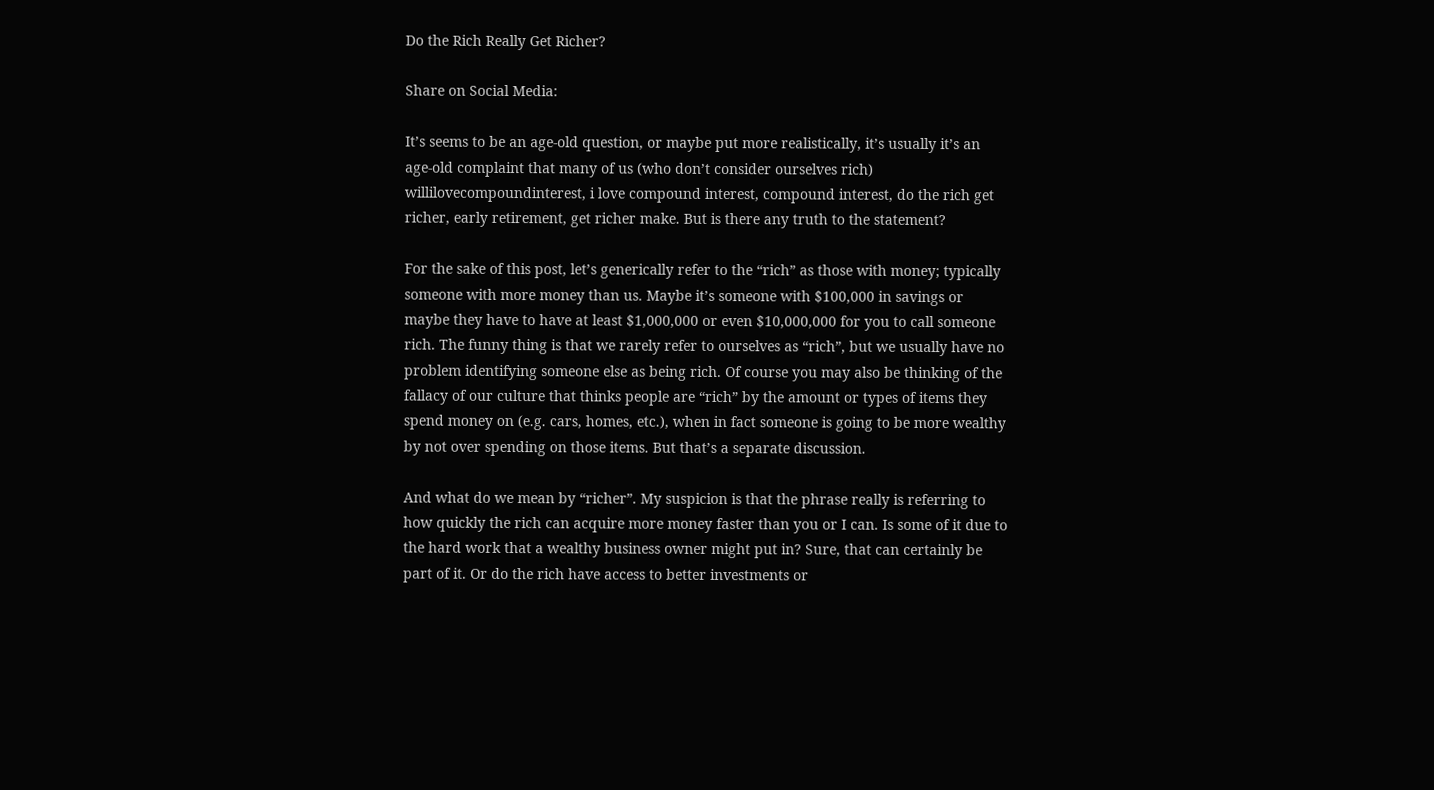Do the Rich Really Get Richer?

Share on Social Media:

It’s seems to be an age-old question, or maybe put more realistically, it’s usually it’s an age-old complaint that many of us (who don’t consider ourselves rich) willilovecompoundinterest, i love compound interest, compound interest, do the rich get richer, early retirement, get richer make. But is there any truth to the statement?

For the sake of this post, let’s generically refer to the “rich” as those with money; typically someone with more money than us. Maybe it’s someone with $100,000 in savings or maybe they have to have at least $1,000,000 or even $10,000,000 for you to call someone rich. The funny thing is that we rarely refer to ourselves as “rich”, but we usually have no problem identifying someone else as being rich. Of course you may also be thinking of the fallacy of our culture that thinks people are “rich” by the amount or types of items they spend money on (e.g. cars, homes, etc.), when in fact someone is going to be more wealthy by not over spending on those items. But that’s a separate discussion.

And what do we mean by “richer”. My suspicion is that the phrase really is referring to how quickly the rich can acquire more money faster than you or I can. Is some of it due to the hard work that a wealthy business owner might put in? Sure, that can certainly be part of it. Or do the rich have access to better investments or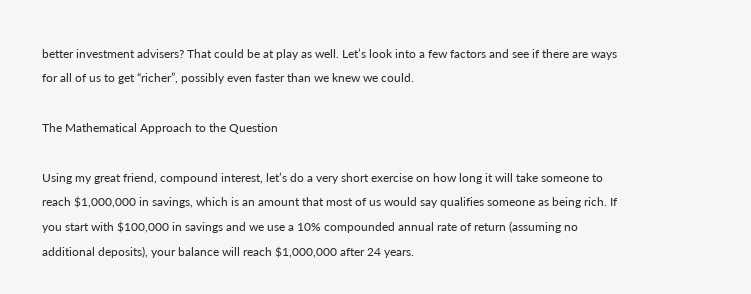better investment advisers? That could be at play as well. Let’s look into a few factors and see if there are ways for all of us to get “richer”, possibly even faster than we knew we could.

The Mathematical Approach to the Question

Using my great friend, compound interest, let’s do a very short exercise on how long it will take someone to reach $1,000,000 in savings, which is an amount that most of us would say qualifies someone as being rich. If you start with $100,000 in savings and we use a 10% compounded annual rate of return (assuming no additional deposits), your balance will reach $1,000,000 after 24 years.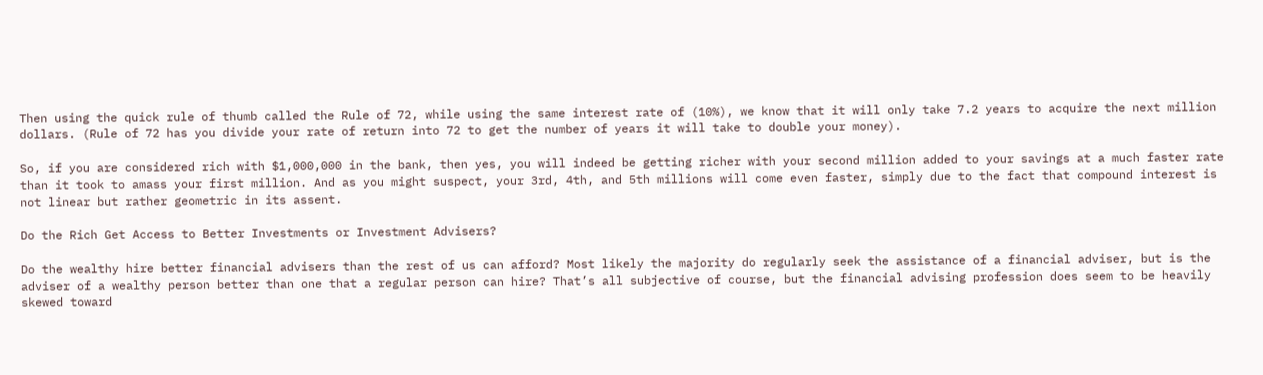Then using the quick rule of thumb called the Rule of 72, while using the same interest rate of (10%), we know that it will only take 7.2 years to acquire the next million dollars. (Rule of 72 has you divide your rate of return into 72 to get the number of years it will take to double your money).

So, if you are considered rich with $1,000,000 in the bank, then yes, you will indeed be getting richer with your second million added to your savings at a much faster rate than it took to amass your first million. And as you might suspect, your 3rd, 4th, and 5th millions will come even faster, simply due to the fact that compound interest is not linear but rather geometric in its assent.

Do the Rich Get Access to Better Investments or Investment Advisers?

Do the wealthy hire better financial advisers than the rest of us can afford? Most likely the majority do regularly seek the assistance of a financial adviser, but is the adviser of a wealthy person better than one that a regular person can hire? That’s all subjective of course, but the financial advising profession does seem to be heavily skewed toward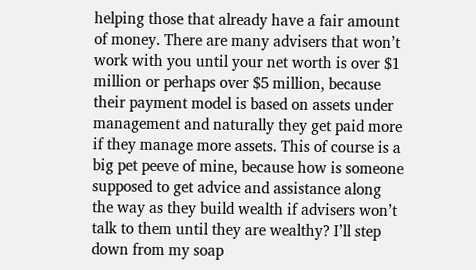helping those that already have a fair amount of money. There are many advisers that won’t work with you until your net worth is over $1 million or perhaps over $5 million, because their payment model is based on assets under management and naturally they get paid more if they manage more assets. This of course is a big pet peeve of mine, because how is someone supposed to get advice and assistance along the way as they build wealth if advisers won’t talk to them until they are wealthy? I’ll step down from my soap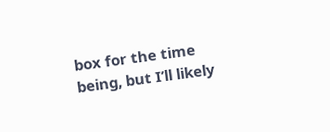box for the time being, but I’ll likely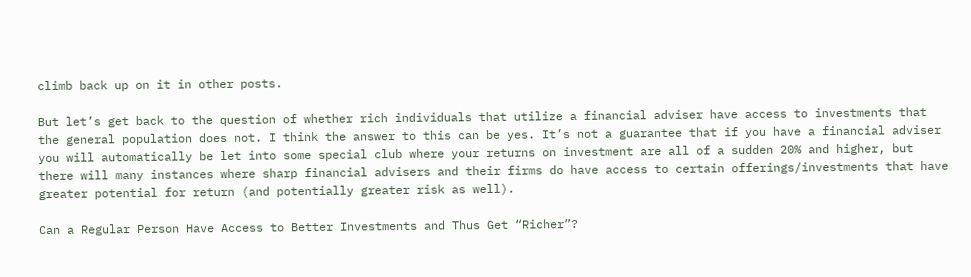climb back up on it in other posts.

But let’s get back to the question of whether rich individuals that utilize a financial adviser have access to investments that the general population does not. I think the answer to this can be yes. It’s not a guarantee that if you have a financial adviser you will automatically be let into some special club where your returns on investment are all of a sudden 20% and higher, but there will many instances where sharp financial advisers and their firms do have access to certain offerings/investments that have greater potential for return (and potentially greater risk as well).

Can a Regular Person Have Access to Better Investments and Thus Get “Richer”?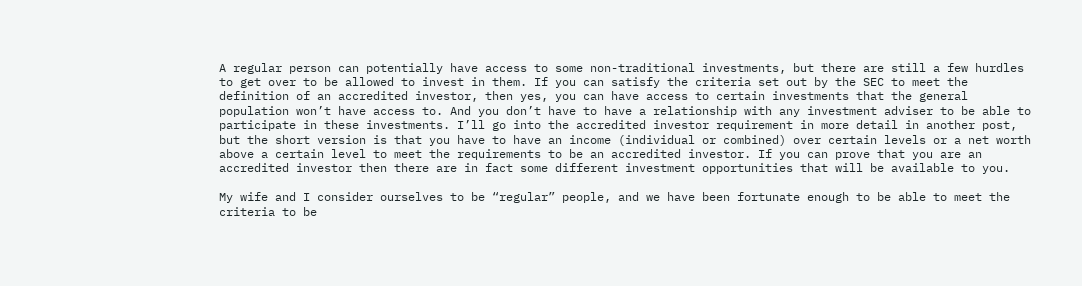A regular person can potentially have access to some non-traditional investments, but there are still a few hurdles to get over to be allowed to invest in them. If you can satisfy the criteria set out by the SEC to meet the definition of an accredited investor, then yes, you can have access to certain investments that the general population won’t have access to. And you don’t have to have a relationship with any investment adviser to be able to participate in these investments. I’ll go into the accredited investor requirement in more detail in another post, but the short version is that you have to have an income (individual or combined) over certain levels or a net worth above a certain level to meet the requirements to be an accredited investor. If you can prove that you are an accredited investor then there are in fact some different investment opportunities that will be available to you.

My wife and I consider ourselves to be “regular” people, and we have been fortunate enough to be able to meet the criteria to be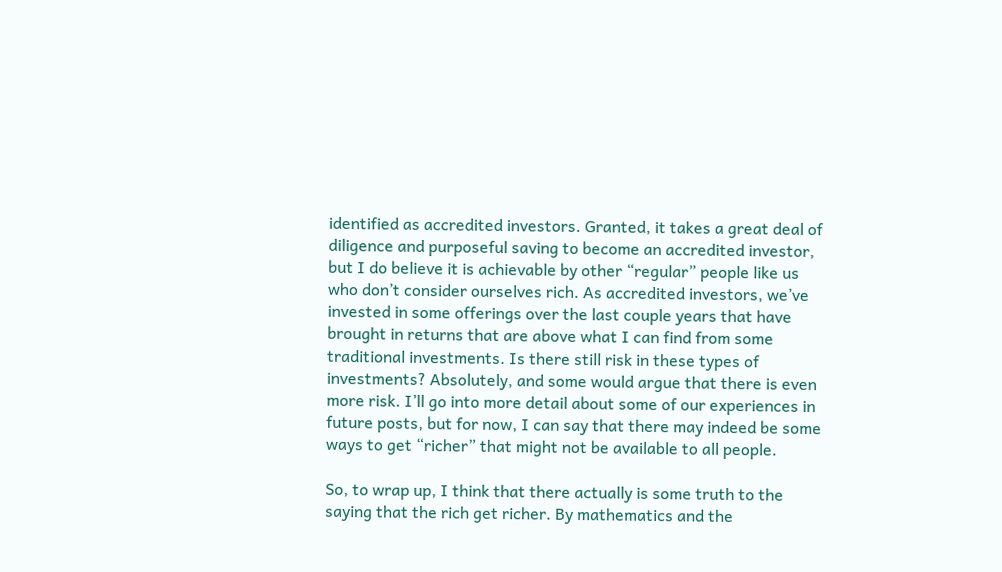identified as accredited investors. Granted, it takes a great deal of diligence and purposeful saving to become an accredited investor, but I do believe it is achievable by other “regular” people like us who don’t consider ourselves rich. As accredited investors, we’ve invested in some offerings over the last couple years that have brought in returns that are above what I can find from some traditional investments. Is there still risk in these types of investments? Absolutely, and some would argue that there is even more risk. I’ll go into more detail about some of our experiences in future posts, but for now, I can say that there may indeed be some ways to get “richer” that might not be available to all people.

So, to wrap up, I think that there actually is some truth to the saying that the rich get richer. By mathematics and the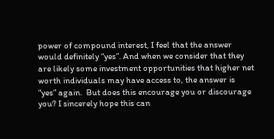power of compound interest, I feel that the answer would definitely “yes”. And when we consider that they are likely some investment opportunities that higher net worth individuals may have access to, the answer is “yes” again.  But does this encourage you or discourage you? I sincerely hope this can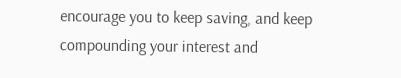encourage you to keep saving, and keep compounding your interest and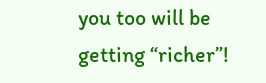you too will be getting “richer”!